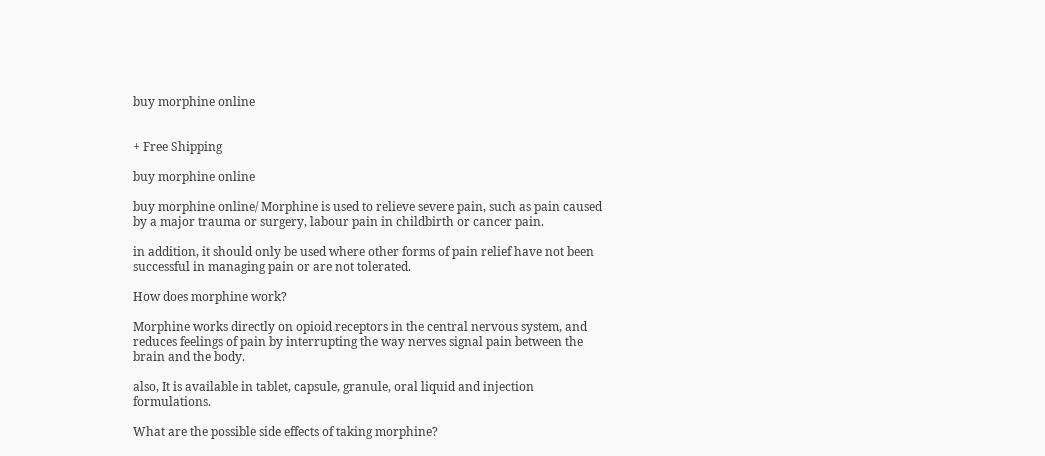buy morphine online


+ Free Shipping

buy morphine online

buy morphine online/ Morphine is used to relieve severe pain, such as pain caused by a major trauma or surgery, labour pain in childbirth or cancer pain.

in addition, it should only be used where other forms of pain relief have not been successful in managing pain or are not tolerated.

How does morphine work?

Morphine works directly on opioid receptors in the central nervous system, and reduces feelings of pain by interrupting the way nerves signal pain between the brain and the body.

also, It is available in tablet, capsule, granule, oral liquid and injection formulations.

What are the possible side effects of taking morphine?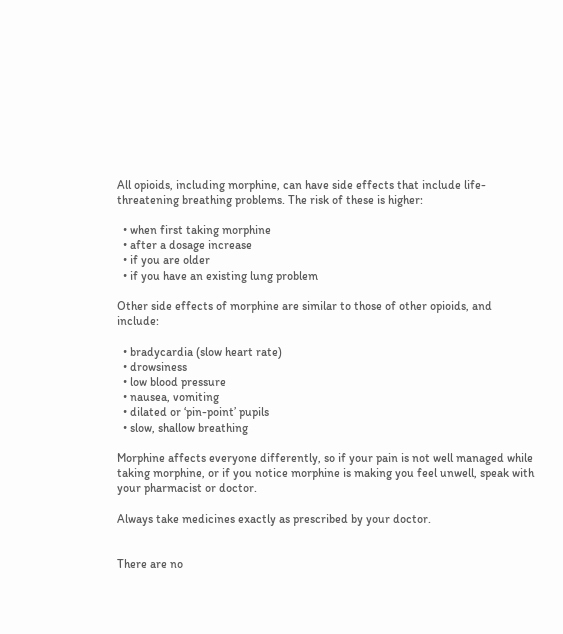All opioids, including morphine, can have side effects that include life-threatening breathing problems. The risk of these is higher:

  • when first taking morphine
  • after a dosage increase
  • if you are older
  • if you have an existing lung problem

Other side effects of morphine are similar to those of other opioids, and include:

  • bradycardia (slow heart rate)
  • drowsiness
  • low blood pressure
  • nausea, vomiting
  • dilated or ‘pin-point’ pupils
  • slow, shallow breathing

Morphine affects everyone differently, so if your pain is not well managed while taking morphine, or if you notice morphine is making you feel unwell, speak with your pharmacist or doctor.

Always take medicines exactly as prescribed by your doctor.


There are no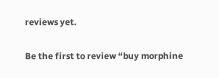reviews yet.

Be the first to review “buy morphine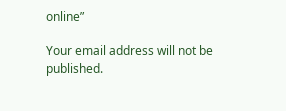online”

Your email address will not be published.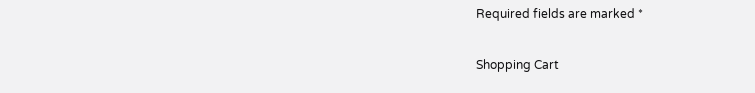Required fields are marked *

Shopping Cart